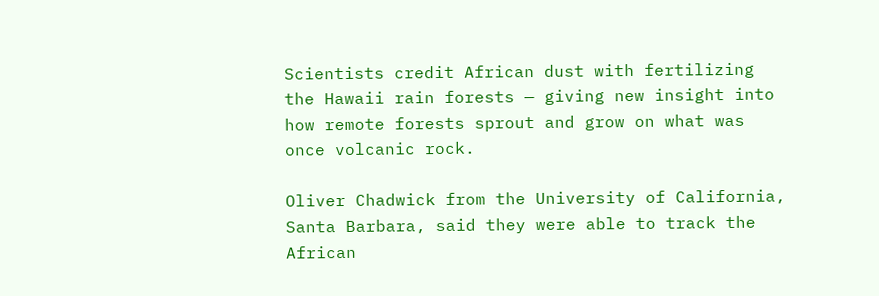Scientists credit African dust with fertilizing the Hawaii rain forests — giving new insight into how remote forests sprout and grow on what was once volcanic rock.

Oliver Chadwick from the University of California, Santa Barbara, said they were able to track the African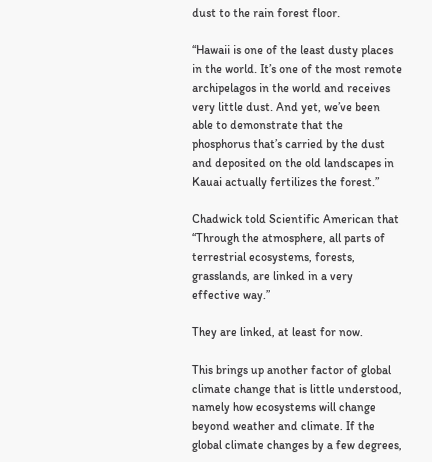dust to the rain forest floor.

“Hawaii is one of the least dusty places in the world. It’s one of the most remote archipelagos in the world and receives very little dust. And yet, we’ve been able to demonstrate that the phosphorus that’s carried by the dust and deposited on the old landscapes in Kauai actually fertilizes the forest.”

Chadwick told Scientific American that “Through the atmosphere, all parts of terrestrial ecosystems, forests, grasslands, are linked in a very effective way.”

They are linked, at least for now.

This brings up another factor of global climate change that is little understood, namely how ecosystems will change beyond weather and climate. If the global climate changes by a few degrees,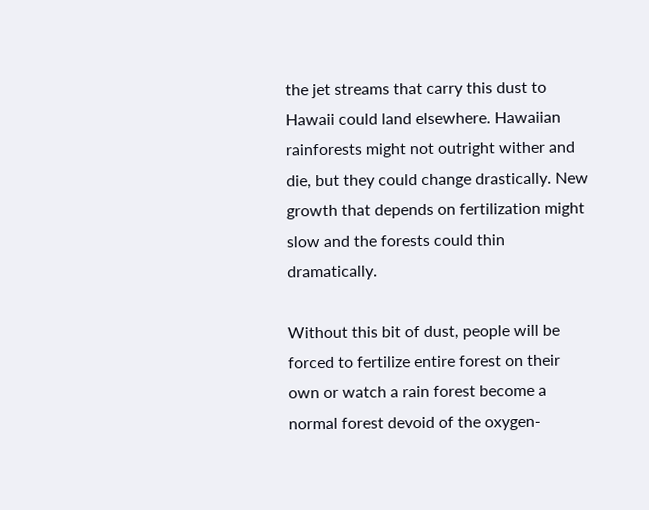the jet streams that carry this dust to Hawaii could land elsewhere. Hawaiian rainforests might not outright wither and die, but they could change drastically. New growth that depends on fertilization might slow and the forests could thin dramatically.

Without this bit of dust, people will be forced to fertilize entire forest on their own or watch a rain forest become a normal forest devoid of the oxygen-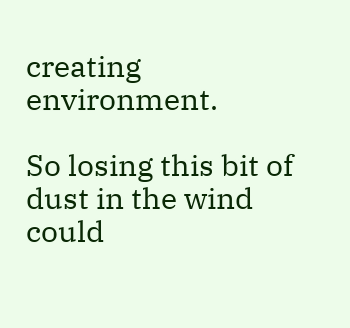creating environment.

So losing this bit of dust in the wind could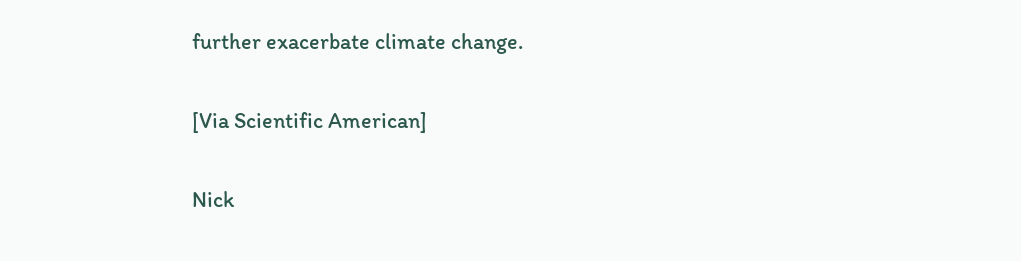further exacerbate climate change.

[Via Scientific American]

Nick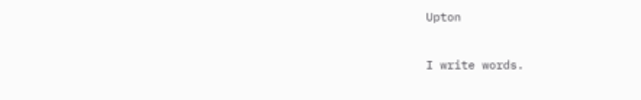Upton

I write words.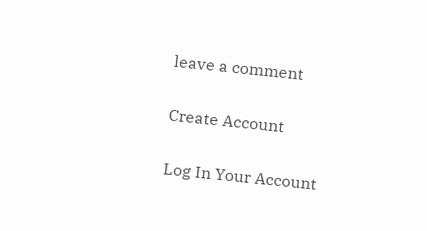leave a comment

Create Account

Log In Your Account